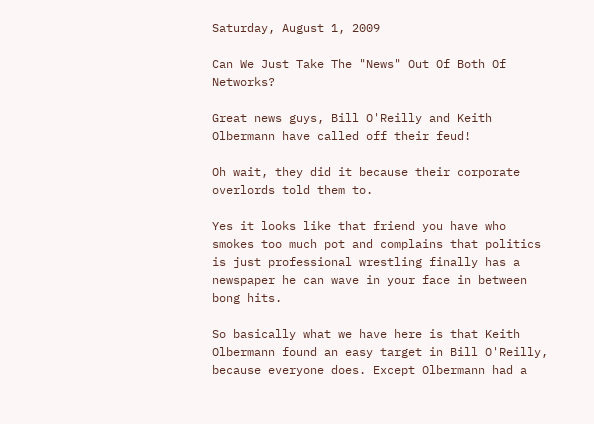Saturday, August 1, 2009

Can We Just Take The "News" Out Of Both Of Networks?

Great news guys, Bill O'Reilly and Keith Olbermann have called off their feud!

Oh wait, they did it because their corporate overlords told them to.

Yes it looks like that friend you have who smokes too much pot and complains that politics is just professional wrestling finally has a newspaper he can wave in your face in between bong hits.

So basically what we have here is that Keith Olbermann found an easy target in Bill O'Reilly, because everyone does. Except Olbermann had a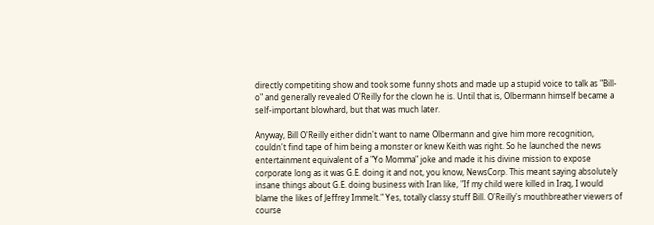directly competiting show and took some funny shots and made up a stupid voice to talk as "Bill-o" and generally revealed O'Reilly for the clown he is. Until that is, Olbermann himself became a self-important blowhard, but that was much later.

Anyway, Bill O'Reilly either didn't want to name Olbermann and give him more recognition, couldn't find tape of him being a monster or knew Keith was right. So he launched the news entertainment equivalent of a "Yo Momma" joke and made it his divine mission to expose corporate long as it was G.E. doing it and not, you know, NewsCorp. This meant saying absolutely insane things about G.E. doing business with Iran like, "If my child were killed in Iraq, I would blame the likes of Jeffrey Immelt." Yes, totally classy stuff Bill. O'Reilly's mouthbreather viewers of course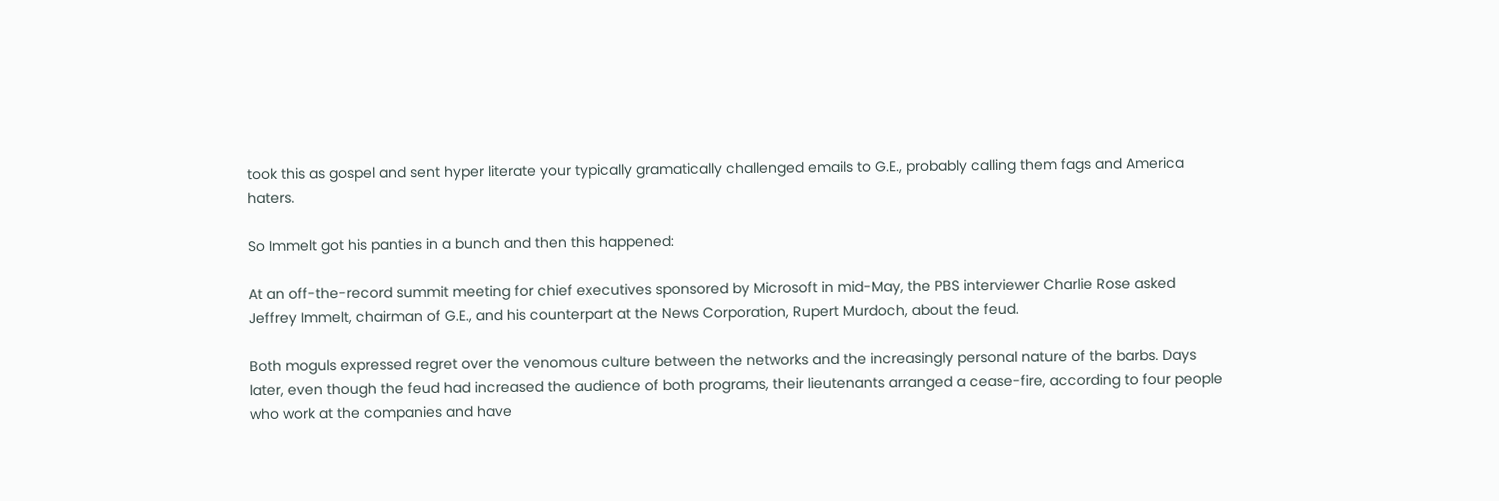took this as gospel and sent hyper literate your typically gramatically challenged emails to G.E., probably calling them fags and America haters.

So Immelt got his panties in a bunch and then this happened:

At an off-the-record summit meeting for chief executives sponsored by Microsoft in mid-May, the PBS interviewer Charlie Rose asked Jeffrey Immelt, chairman of G.E., and his counterpart at the News Corporation, Rupert Murdoch, about the feud.

Both moguls expressed regret over the venomous culture between the networks and the increasingly personal nature of the barbs. Days later, even though the feud had increased the audience of both programs, their lieutenants arranged a cease-fire, according to four people who work at the companies and have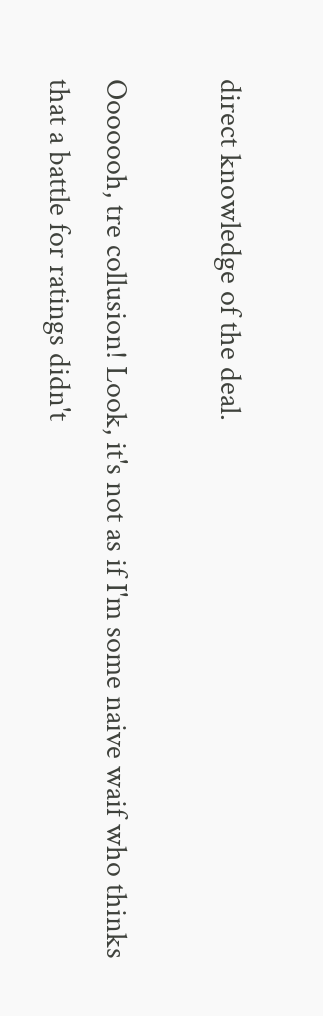direct knowledge of the deal.

Ooooooh, tre collusion! Look, it's not as if I'm some naive waif who thinks that a battle for ratings didn't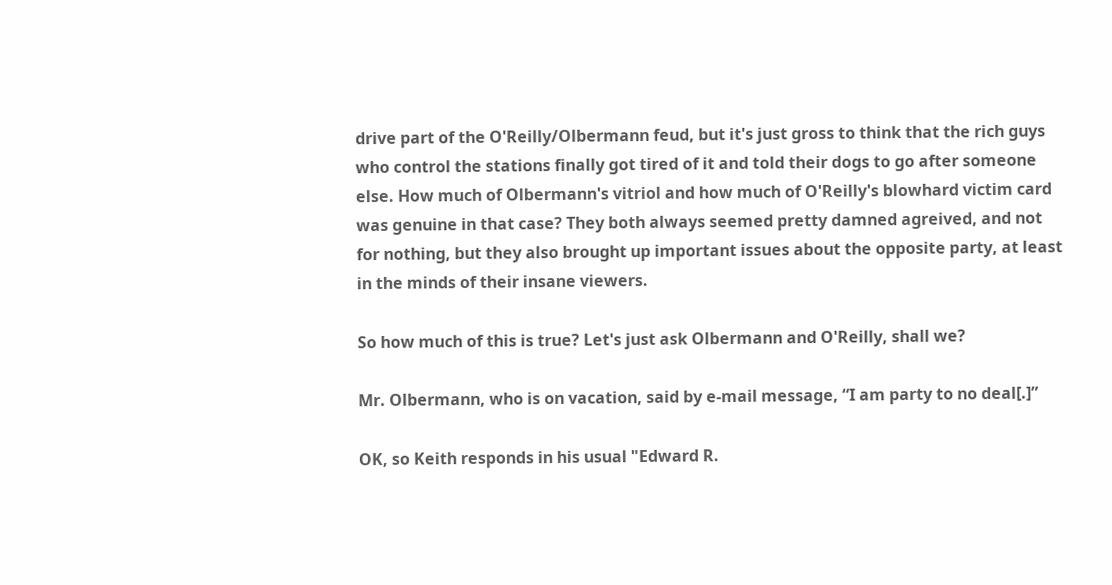drive part of the O'Reilly/Olbermann feud, but it's just gross to think that the rich guys who control the stations finally got tired of it and told their dogs to go after someone else. How much of Olbermann's vitriol and how much of O'Reilly's blowhard victim card was genuine in that case? They both always seemed pretty damned agreived, and not for nothing, but they also brought up important issues about the opposite party, at least in the minds of their insane viewers.

So how much of this is true? Let's just ask Olbermann and O'Reilly, shall we?

Mr. Olbermann, who is on vacation, said by e-mail message, “I am party to no deal[.]”

OK, so Keith responds in his usual "Edward R.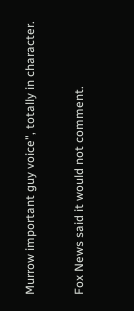Murrow important guy voice", totally in character.

Fox News said it would not comment.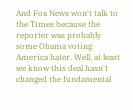And Fox News won't talk to the Times because the reporter was probably some Obama voting America hater. Well, at least we know this deal hasn't changed the fundamental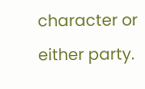character or either party.